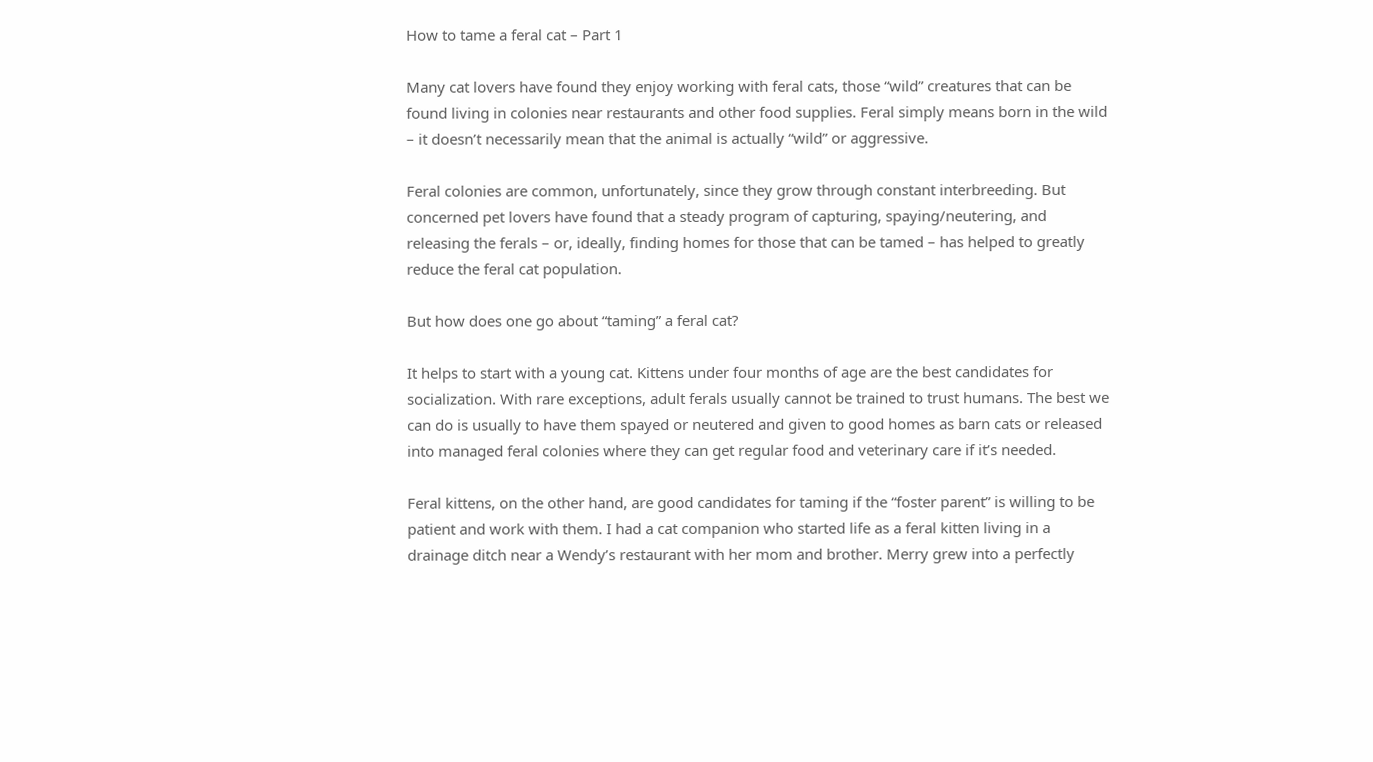How to tame a feral cat – Part 1

Many cat lovers have found they enjoy working with feral cats, those “wild” creatures that can be found living in colonies near restaurants and other food supplies. Feral simply means born in the wild – it doesn’t necessarily mean that the animal is actually “wild” or aggressive.

Feral colonies are common, unfortunately, since they grow through constant interbreeding. But concerned pet lovers have found that a steady program of capturing, spaying/neutering, and releasing the ferals – or, ideally, finding homes for those that can be tamed – has helped to greatly reduce the feral cat population.

But how does one go about “taming” a feral cat?

It helps to start with a young cat. Kittens under four months of age are the best candidates for socialization. With rare exceptions, adult ferals usually cannot be trained to trust humans. The best we can do is usually to have them spayed or neutered and given to good homes as barn cats or released into managed feral colonies where they can get regular food and veterinary care if it’s needed.

Feral kittens, on the other hand, are good candidates for taming if the “foster parent” is willing to be patient and work with them. I had a cat companion who started life as a feral kitten living in a drainage ditch near a Wendy’s restaurant with her mom and brother. Merry grew into a perfectly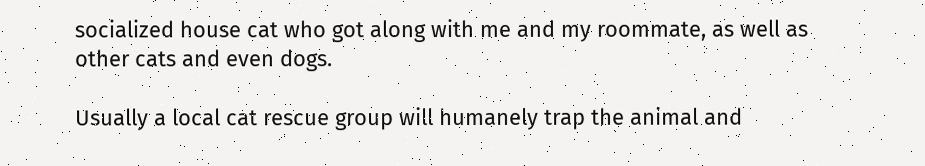socialized house cat who got along with me and my roommate, as well as other cats and even dogs.

Usually a local cat rescue group will humanely trap the animal and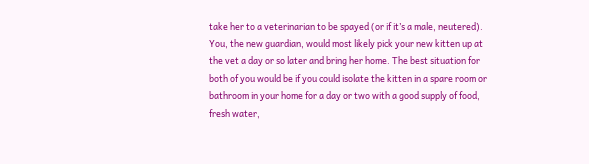take her to a veterinarian to be spayed (or if it’s a male, neutered). You, the new guardian, would most likely pick your new kitten up at the vet a day or so later and bring her home. The best situation for both of you would be if you could isolate the kitten in a spare room or bathroom in your home for a day or two with a good supply of food, fresh water,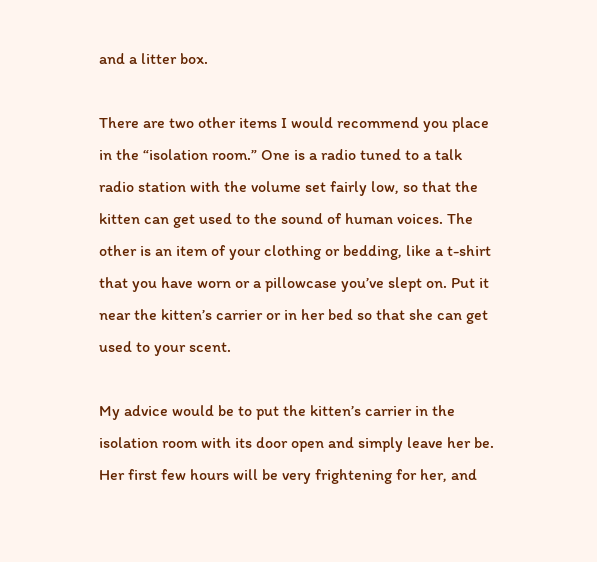and a litter box.

There are two other items I would recommend you place in the “isolation room.” One is a radio tuned to a talk radio station with the volume set fairly low, so that the kitten can get used to the sound of human voices. The other is an item of your clothing or bedding, like a t-shirt that you have worn or a pillowcase you’ve slept on. Put it near the kitten’s carrier or in her bed so that she can get used to your scent.

My advice would be to put the kitten’s carrier in the isolation room with its door open and simply leave her be. Her first few hours will be very frightening for her, and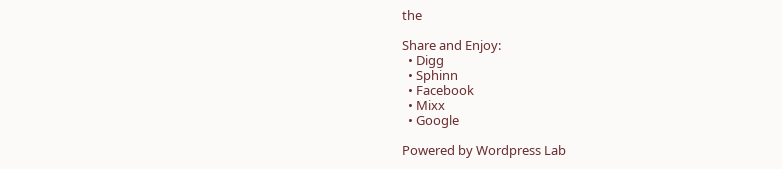the

Share and Enjoy:
  • Digg
  • Sphinn
  • Facebook
  • Mixx
  • Google

Powered by Wordpress Lab